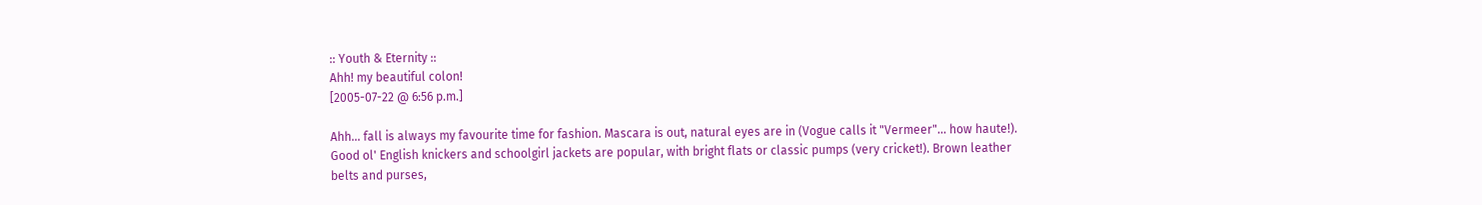:: Youth & Eternity ::
Ahh! my beautiful colon!
[2005-07-22 @ 6:56 p.m.]

Ahh... fall is always my favourite time for fashion. Mascara is out, natural eyes are in (Vogue calls it "Vermeer"... how haute!). Good ol' English knickers and schoolgirl jackets are popular, with bright flats or classic pumps (very cricket!). Brown leather belts and purses,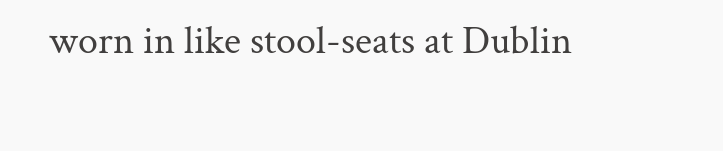worn in like stool-seats at Dublin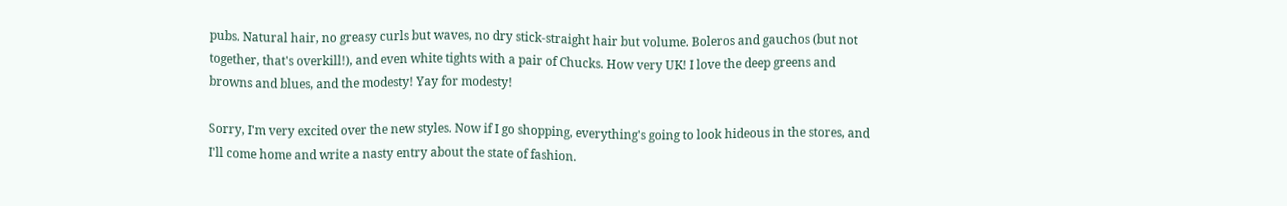pubs. Natural hair, no greasy curls but waves, no dry stick-straight hair but volume. Boleros and gauchos (but not together, that's overkill!), and even white tights with a pair of Chucks. How very UK! I love the deep greens and browns and blues, and the modesty! Yay for modesty!

Sorry, I'm very excited over the new styles. Now if I go shopping, everything's going to look hideous in the stores, and I'll come home and write a nasty entry about the state of fashion.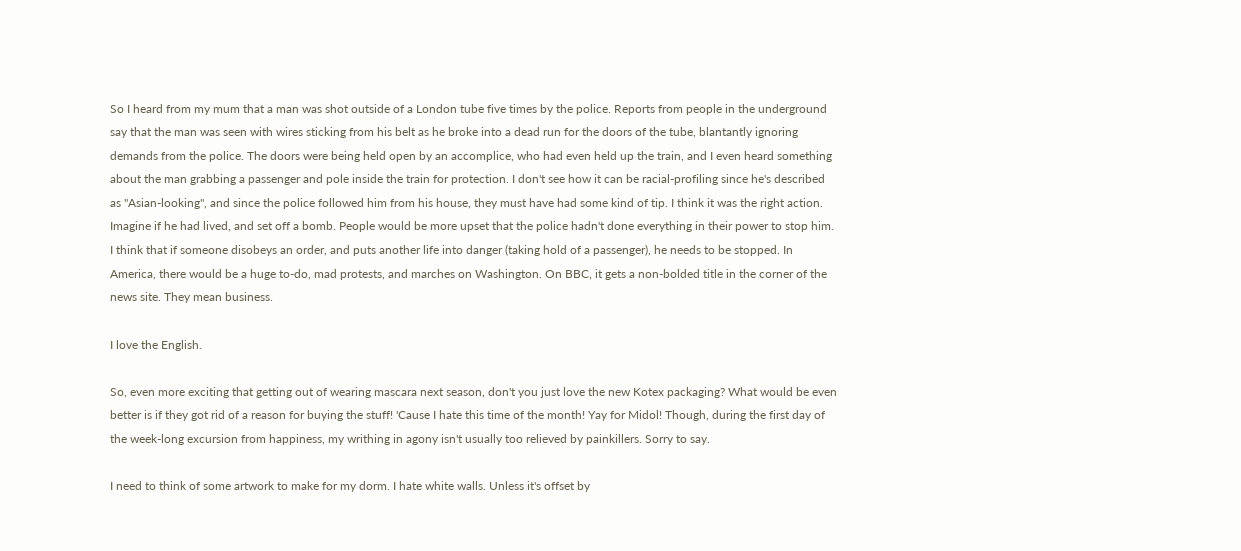So I heard from my mum that a man was shot outside of a London tube five times by the police. Reports from people in the underground say that the man was seen with wires sticking from his belt as he broke into a dead run for the doors of the tube, blantantly ignoring demands from the police. The doors were being held open by an accomplice, who had even held up the train, and I even heard something about the man grabbing a passenger and pole inside the train for protection. I don't see how it can be racial-profiling since he's described as "Asian-looking", and since the police followed him from his house, they must have had some kind of tip. I think it was the right action. Imagine if he had lived, and set off a bomb. People would be more upset that the police hadn't done everything in their power to stop him. I think that if someone disobeys an order, and puts another life into danger (taking hold of a passenger), he needs to be stopped. In America, there would be a huge to-do, mad protests, and marches on Washington. On BBC, it gets a non-bolded title in the corner of the news site. They mean business.

I love the English.

So, even more exciting that getting out of wearing mascara next season, don't you just love the new Kotex packaging? What would be even better is if they got rid of a reason for buying the stuff! 'Cause I hate this time of the month! Yay for Midol! Though, during the first day of the week-long excursion from happiness, my writhing in agony isn't usually too relieved by painkillers. Sorry to say.

I need to think of some artwork to make for my dorm. I hate white walls. Unless it's offset by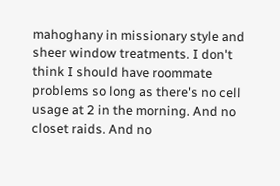mahoghany in missionary style and sheer window treatments. I don't think I should have roommate problems so long as there's no cell usage at 2 in the morning. And no closet raids. And no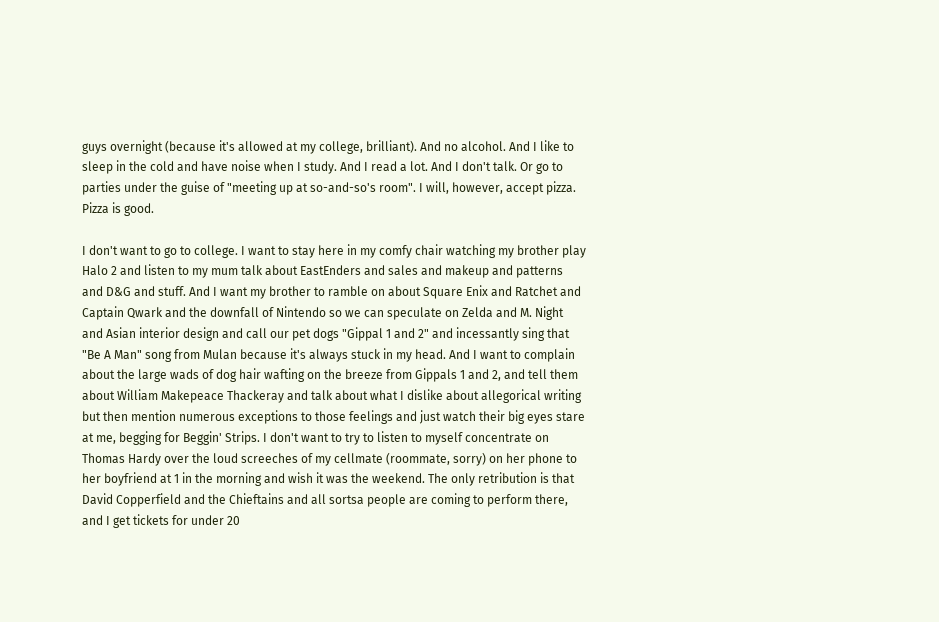guys overnight (because it's allowed at my college, brilliant). And no alcohol. And I like to sleep in the cold and have noise when I study. And I read a lot. And I don't talk. Or go to parties under the guise of "meeting up at so-and-so's room". I will, however, accept pizza. Pizza is good.

I don't want to go to college. I want to stay here in my comfy chair watching my brother play Halo 2 and listen to my mum talk about EastEnders and sales and makeup and patterns and D&G and stuff. And I want my brother to ramble on about Square Enix and Ratchet and Captain Qwark and the downfall of Nintendo so we can speculate on Zelda and M. Night and Asian interior design and call our pet dogs "Gippal 1 and 2" and incessantly sing that "Be A Man" song from Mulan because it's always stuck in my head. And I want to complain about the large wads of dog hair wafting on the breeze from Gippals 1 and 2, and tell them about William Makepeace Thackeray and talk about what I dislike about allegorical writing but then mention numerous exceptions to those feelings and just watch their big eyes stare at me, begging for Beggin' Strips. I don't want to try to listen to myself concentrate on Thomas Hardy over the loud screeches of my cellmate (roommate, sorry) on her phone to her boyfriend at 1 in the morning and wish it was the weekend. The only retribution is that David Copperfield and the Chieftains and all sortsa people are coming to perform there, and I get tickets for under 20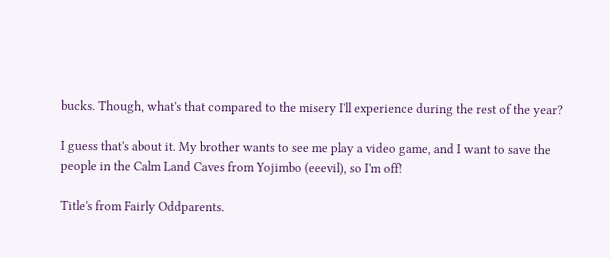bucks. Though, what's that compared to the misery I'll experience during the rest of the year?

I guess that's about it. My brother wants to see me play a video game, and I want to save the people in the Calm Land Caves from Yojimbo (eeevil), so I'm off!

Title's from Fairly Oddparents.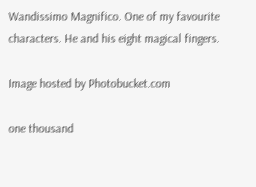Wandissimo Magnifico. One of my favourite characters. He and his eight magical fingers.

Image hosted by Photobucket.com

one thousand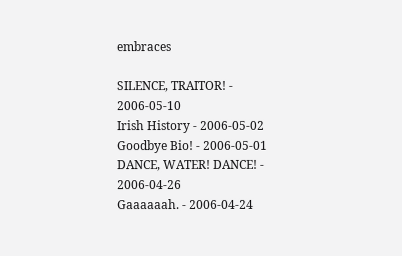embraces

SILENCE, TRAITOR! - 2006-05-10
Irish History - 2006-05-02
Goodbye Bio! - 2006-05-01
DANCE, WATER! DANCE! - 2006-04-26
Gaaaaaah. - 2006-04-24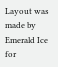Layout was made by Emerald Ice for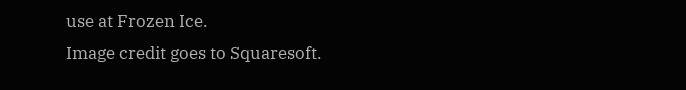use at Frozen Ice.
Image credit goes to Squaresoft.